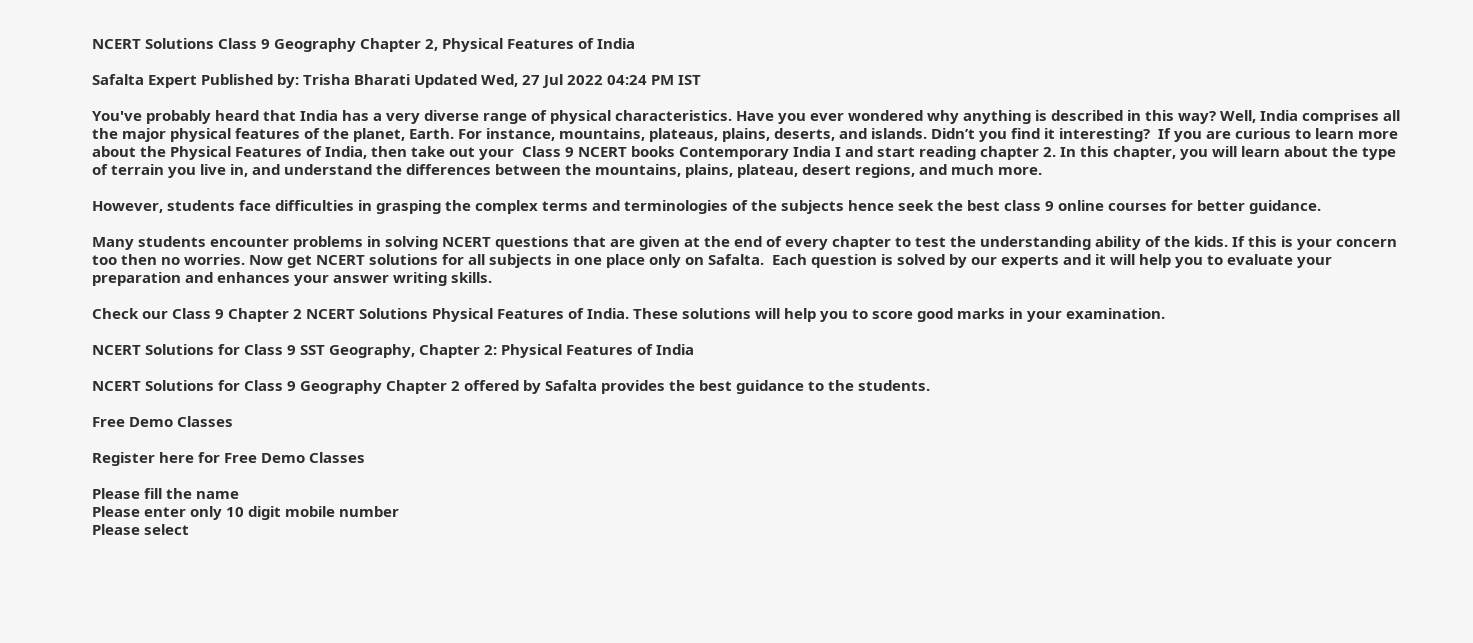NCERT Solutions Class 9 Geography Chapter 2, Physical Features of India

Safalta Expert Published by: Trisha Bharati Updated Wed, 27 Jul 2022 04:24 PM IST

You've probably heard that India has a very diverse range of physical characteristics. Have you ever wondered why anything is described in this way? Well, India comprises all the major physical features of the planet, Earth. For instance, mountains, plateaus, plains, deserts, and islands. Didn’t you find it interesting?  If you are curious to learn more about the Physical Features of India, then take out your  Class 9 NCERT books Contemporary India I and start reading chapter 2. In this chapter, you will learn about the type of terrain you live in, and understand the differences between the mountains, plains, plateau, desert regions, and much more.

However, students face difficulties in grasping the complex terms and terminologies of the subjects hence seek the best class 9 online courses for better guidance.

Many students encounter problems in solving NCERT questions that are given at the end of every chapter to test the understanding ability of the kids. If this is your concern too then no worries. Now get NCERT solutions for all subjects in one place only on Safalta.  Each question is solved by our experts and it will help you to evaluate your preparation and enhances your answer writing skills.

Check our Class 9 Chapter 2 NCERT Solutions Physical Features of India. These solutions will help you to score good marks in your examination.

NCERT Solutions for Class 9 SST Geography, Chapter 2: Physical Features of India

NCERT Solutions for Class 9 Geography Chapter 2 offered by Safalta provides the best guidance to the students.

Free Demo Classes

Register here for Free Demo Classes

Please fill the name
Please enter only 10 digit mobile number
Please select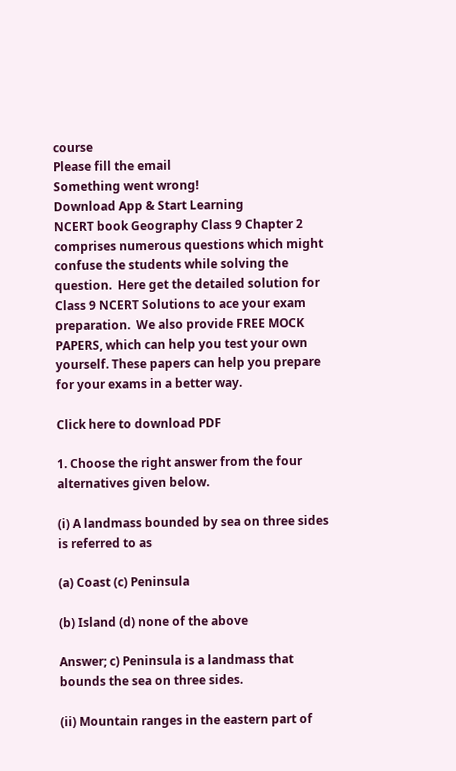course
Please fill the email
Something went wrong!
Download App & Start Learning
NCERT book Geography Class 9 Chapter 2 comprises numerous questions which might confuse the students while solving the question.  Here get the detailed solution for Class 9 NCERT Solutions to ace your exam preparation.  We also provide FREE MOCK PAPERS, which can help you test your own yourself. These papers can help you prepare for your exams in a better way.

Click here to download PDF

1. Choose the right answer from the four alternatives given below.

(i) A landmass bounded by sea on three sides is referred to as

(a) Coast (c) Peninsula

(b) Island (d) none of the above

Answer; c) Peninsula is a landmass that bounds the sea on three sides.

(ii) Mountain ranges in the eastern part of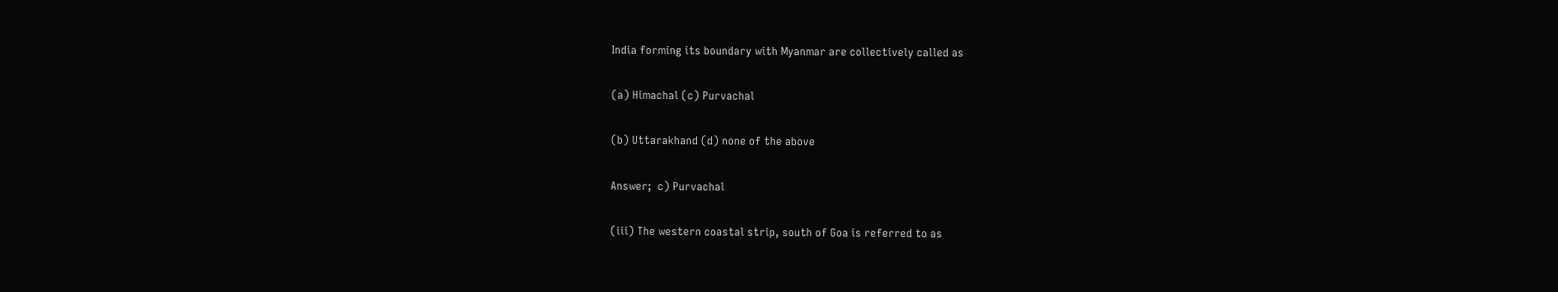India forming its boundary with Myanmar are collectively called as

(a) Himachal (c) Purvachal

(b) Uttarakhand (d) none of the above

Answer;  c) Purvachal

(iii) The western coastal strip, south of Goa is referred to as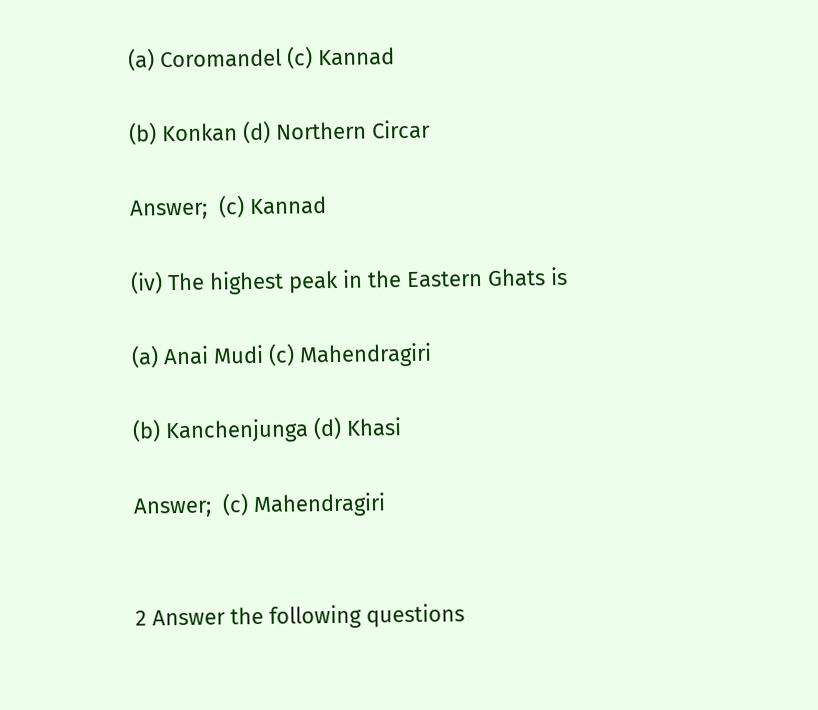(a) Coromandel (c) Kannad

(b) Konkan (d) Northern Circar

Answer;  (c) Kannad

(iv) The highest peak in the Eastern Ghats is

(a) Anai Mudi (c) Mahendragiri

(b) Kanchenjunga (d) Khasi

Answer;  (c) Mahendragiri


2 Answer the following questions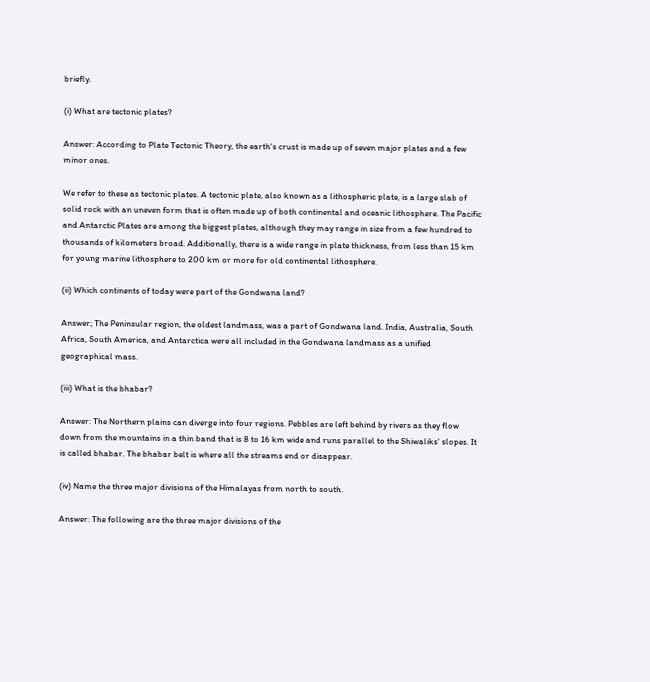briefly.

(i) What are tectonic plates?

Answer: According to Plate Tectonic Theory, the earth's crust is made up of seven major plates and a few minor ones.

We refer to these as tectonic plates. A tectonic plate, also known as a lithospheric plate, is a large slab of solid rock with an uneven form that is often made up of both continental and oceanic lithosphere. The Pacific and Antarctic Plates are among the biggest plates, although they may range in size from a few hundred to thousands of kilometers broad. Additionally, there is a wide range in plate thickness, from less than 15 km for young marine lithosphere to 200 km or more for old continental lithosphere.

(ii) Which continents of today were part of the Gondwana land?

Answer; The Peninsular region, the oldest landmass, was a part of Gondwana land. India, Australia, South Africa, South America, and Antarctica were all included in the Gondwana landmass as a unified geographical mass.

(iii) What is the bhabar?

Answer: The Northern plains can diverge into four regions. Pebbles are left behind by rivers as they flow down from the mountains in a thin band that is 8 to 16 km wide and runs parallel to the Shiwaliks' slopes. It is called bhabar. The bhabar belt is where all the streams end or disappear.

(iv) Name the three major divisions of the Himalayas from north to south.

Answer: The following are the three major divisions of the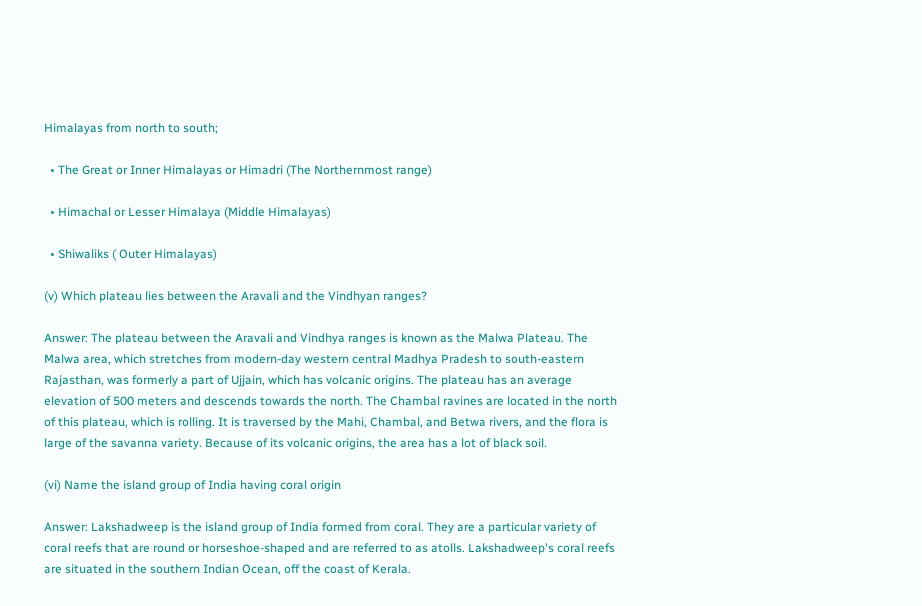Himalayas from north to south;

  • The Great or Inner Himalayas or Himadri (The Northernmost range)

  • Himachal or Lesser Himalaya (Middle Himalayas)

  • Shiwaliks ( Outer Himalayas)

(v) Which plateau lies between the Aravali and the Vindhyan ranges?

Answer: The plateau between the Aravali and Vindhya ranges is known as the Malwa Plateau. The Malwa area, which stretches from modern-day western central Madhya Pradesh to south-eastern Rajasthan, was formerly a part of Ujjain, which has volcanic origins. The plateau has an average elevation of 500 meters and descends towards the north. The Chambal ravines are located in the north of this plateau, which is rolling. It is traversed by the Mahi, Chambal, and Betwa rivers, and the flora is large of the savanna variety. Because of its volcanic origins, the area has a lot of black soil.

(vi) Name the island group of India having coral origin

Answer: Lakshadweep is the island group of India formed from coral. They are a particular variety of coral reefs that are round or horseshoe-shaped and are referred to as atolls. Lakshadweep's coral reefs are situated in the southern Indian Ocean, off the coast of Kerala.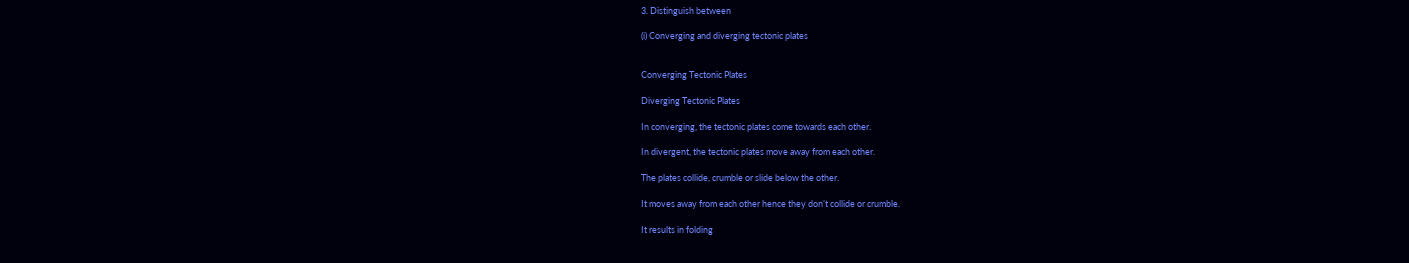3. Distinguish between

(i) Converging and diverging tectonic plates


Converging Tectonic Plates

Diverging Tectonic Plates

In converging, the tectonic plates come towards each other.

In divergent, the tectonic plates move away from each other.

The plates collide, crumble or slide below the other.

It moves away from each other hence they don’t collide or crumble.

It results in folding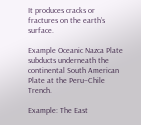It produces cracks or fractures on the earth’s surface.

Example Oceanic Nazca Plate subducts underneath the continental South American Plate at the Peru–Chile Trench.

Example: The East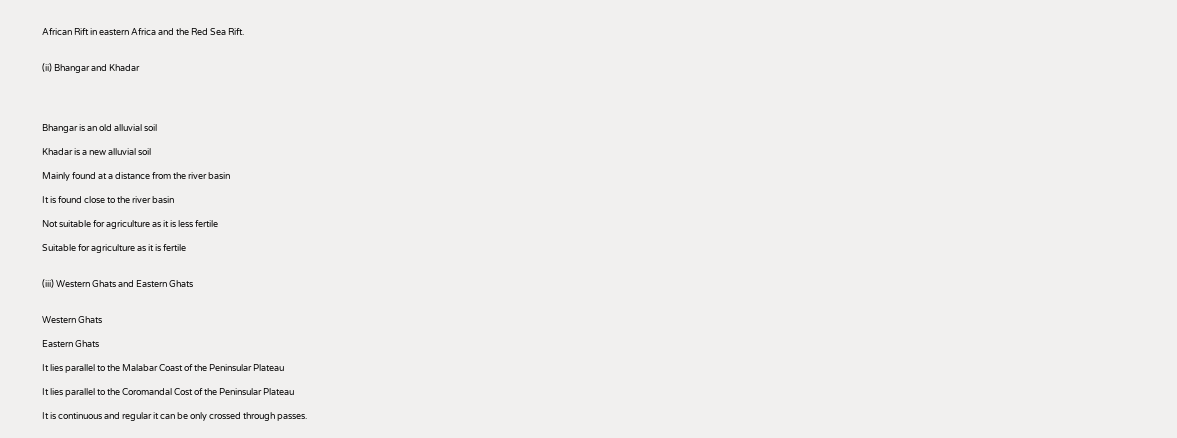African Rift in eastern Africa and the Red Sea Rift.


(ii) Bhangar and Khadar




Bhangar is an old alluvial soil

Khadar is a new alluvial soil

Mainly found at a distance from the river basin

It is found close to the river basin

Not suitable for agriculture as it is less fertile

Suitable for agriculture as it is fertile


(iii) Western Ghats and Eastern Ghats


Western Ghats

Eastern Ghats

It lies parallel to the Malabar Coast of the Peninsular Plateau

It lies parallel to the Coromandal Cost of the Peninsular Plateau

It is continuous and regular it can be only crossed through passes.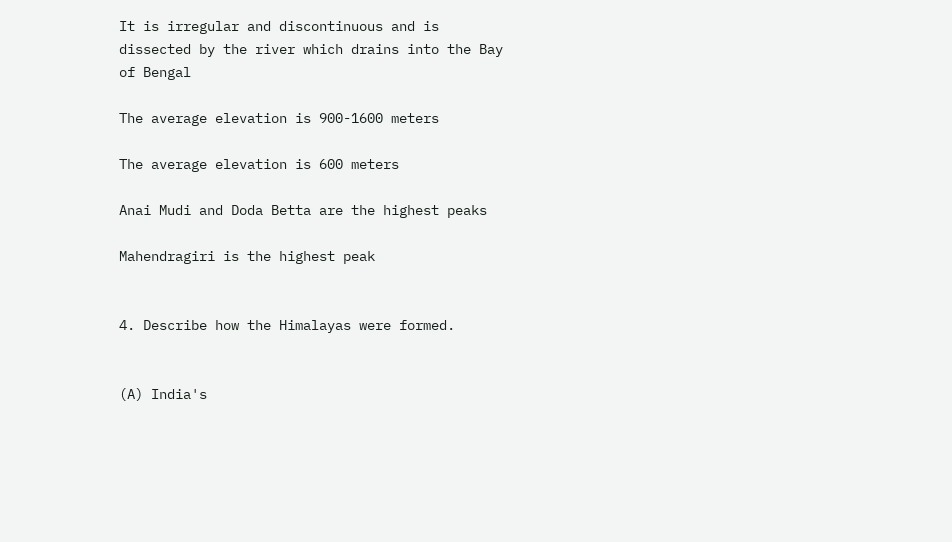It is irregular and discontinuous and is dissected by the river which drains into the Bay of Bengal

The average elevation is 900-1600 meters

The average elevation is 600 meters

Anai Mudi and Doda Betta are the highest peaks

Mahendragiri is the highest peak


4. Describe how the Himalayas were formed.


(A) India's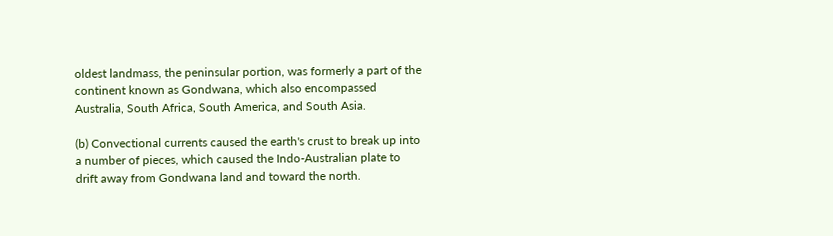oldest landmass, the peninsular portion, was formerly a part of the continent known as Gondwana, which also encompassed Australia, South Africa, South America, and South Asia.

(b) Convectional currents caused the earth's crust to break up into a number of pieces, which caused the Indo-Australian plate to drift away from Gondwana land and toward the north.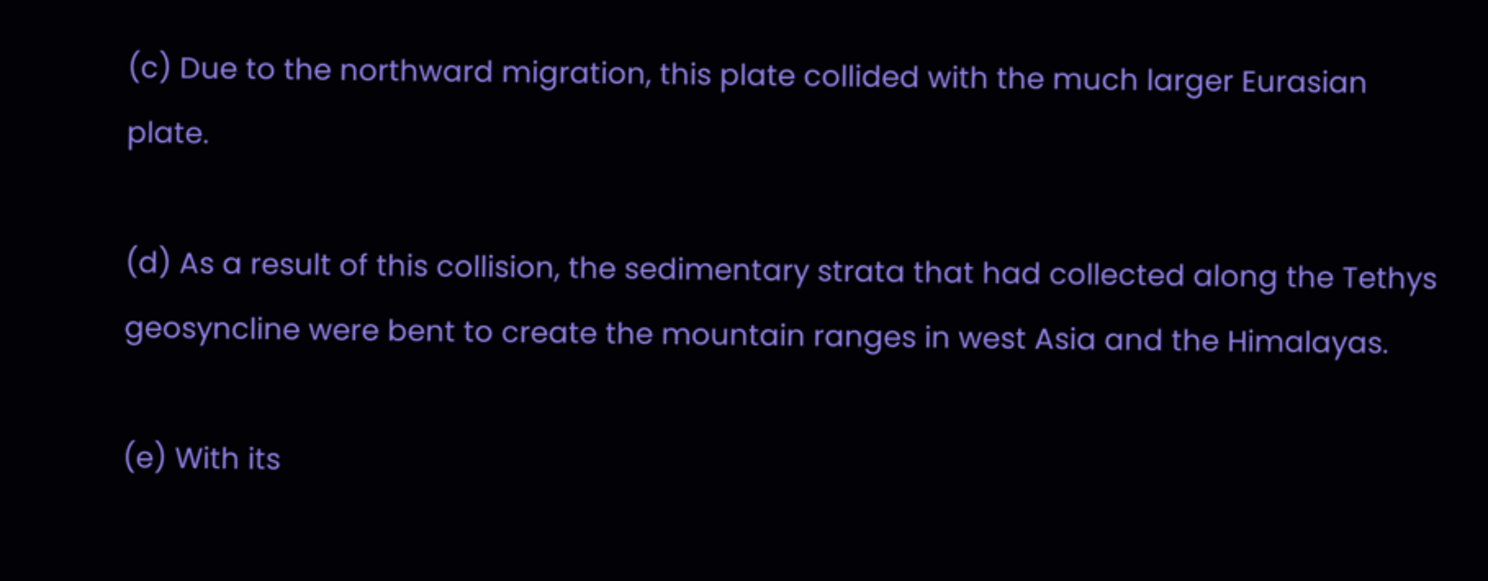(c) Due to the northward migration, this plate collided with the much larger Eurasian plate.

(d) As a result of this collision, the sedimentary strata that had collected along the Tethys geosyncline were bent to create the mountain ranges in west Asia and the Himalayas.

(e) With its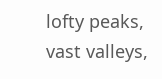lofty peaks, vast valleys,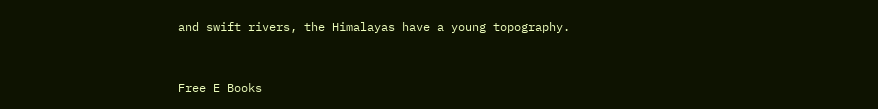and swift rivers, the Himalayas have a young topography.


Free E Books